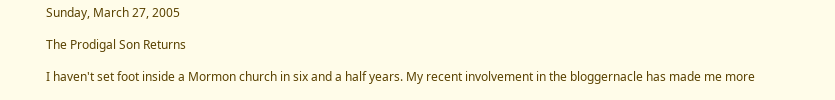Sunday, March 27, 2005

The Prodigal Son Returns

I haven't set foot inside a Mormon church in six and a half years. My recent involvement in the bloggernacle has made me more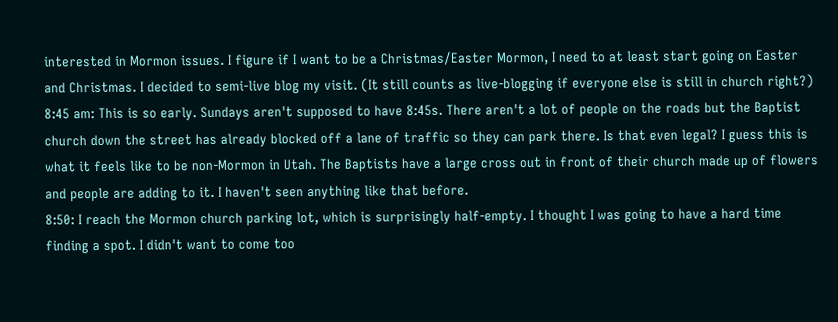interested in Mormon issues. I figure if I want to be a Christmas/Easter Mormon, I need to at least start going on Easter and Christmas. I decided to semi-live blog my visit. (It still counts as live-blogging if everyone else is still in church right?)
8:45 am: This is so early. Sundays aren't supposed to have 8:45s. There aren't a lot of people on the roads but the Baptist church down the street has already blocked off a lane of traffic so they can park there. Is that even legal? I guess this is what it feels like to be non-Mormon in Utah. The Baptists have a large cross out in front of their church made up of flowers and people are adding to it. I haven't seen anything like that before.
8:50: I reach the Mormon church parking lot, which is surprisingly half-empty. I thought I was going to have a hard time finding a spot. I didn't want to come too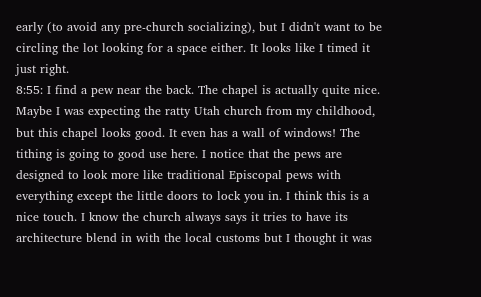early (to avoid any pre-church socializing), but I didn't want to be circling the lot looking for a space either. It looks like I timed it just right.
8:55: I find a pew near the back. The chapel is actually quite nice. Maybe I was expecting the ratty Utah church from my childhood, but this chapel looks good. It even has a wall of windows! The tithing is going to good use here. I notice that the pews are designed to look more like traditional Episcopal pews with everything except the little doors to lock you in. I think this is a nice touch. I know the church always says it tries to have its architecture blend in with the local customs but I thought it was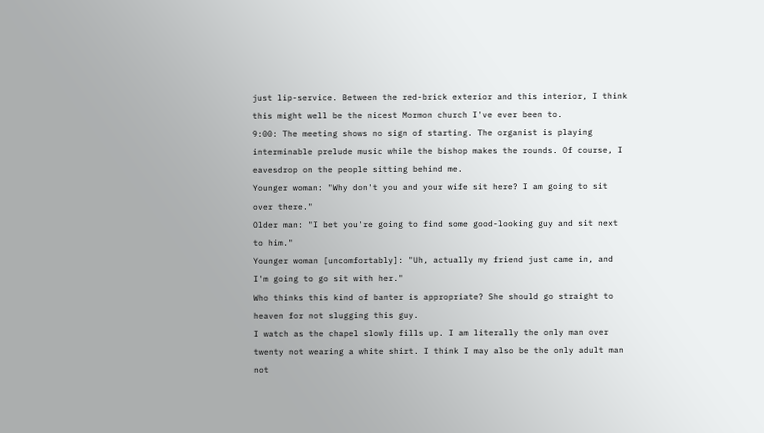just lip-service. Between the red-brick exterior and this interior, I think this might well be the nicest Mormon church I've ever been to.
9:00: The meeting shows no sign of starting. The organist is playing interminable prelude music while the bishop makes the rounds. Of course, I eavesdrop on the people sitting behind me.
Younger woman: "Why don't you and your wife sit here? I am going to sit over there."
Older man: "I bet you're going to find some good-looking guy and sit next to him."
Younger woman [uncomfortably]: "Uh, actually my friend just came in, and I'm going to go sit with her."
Who thinks this kind of banter is appropriate? She should go straight to heaven for not slugging this guy.
I watch as the chapel slowly fills up. I am literally the only man over twenty not wearing a white shirt. I think I may also be the only adult man not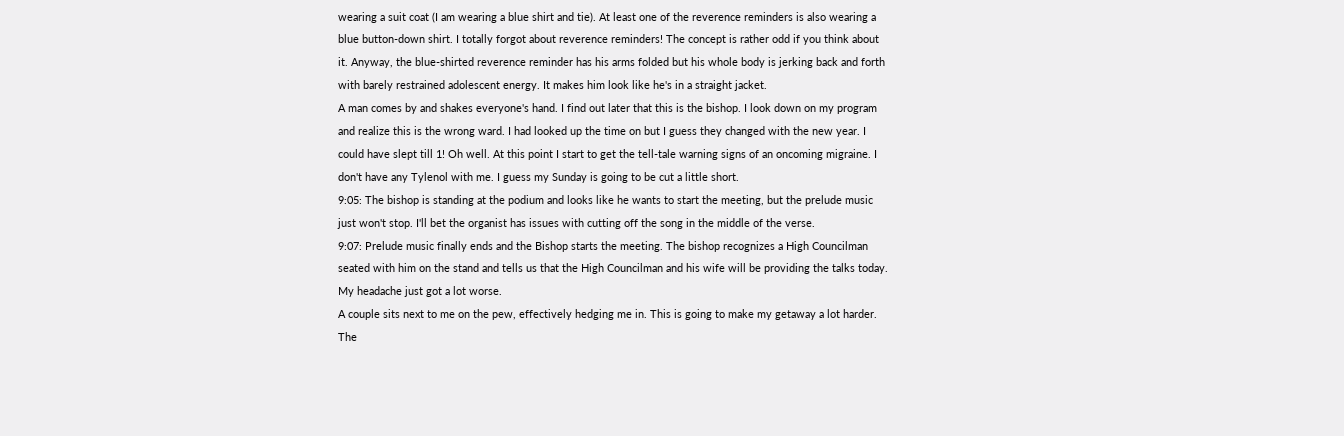wearing a suit coat (I am wearing a blue shirt and tie). At least one of the reverence reminders is also wearing a blue button-down shirt. I totally forgot about reverence reminders! The concept is rather odd if you think about it. Anyway, the blue-shirted reverence reminder has his arms folded but his whole body is jerking back and forth with barely restrained adolescent energy. It makes him look like he's in a straight jacket.
A man comes by and shakes everyone's hand. I find out later that this is the bishop. I look down on my program and realize this is the wrong ward. I had looked up the time on but I guess they changed with the new year. I could have slept till 1! Oh well. At this point I start to get the tell-tale warning signs of an oncoming migraine. I don't have any Tylenol with me. I guess my Sunday is going to be cut a little short.
9:05: The bishop is standing at the podium and looks like he wants to start the meeting, but the prelude music just won't stop. I'll bet the organist has issues with cutting off the song in the middle of the verse.
9:07: Prelude music finally ends and the Bishop starts the meeting. The bishop recognizes a High Councilman seated with him on the stand and tells us that the High Councilman and his wife will be providing the talks today. My headache just got a lot worse.
A couple sits next to me on the pew, effectively hedging me in. This is going to make my getaway a lot harder. The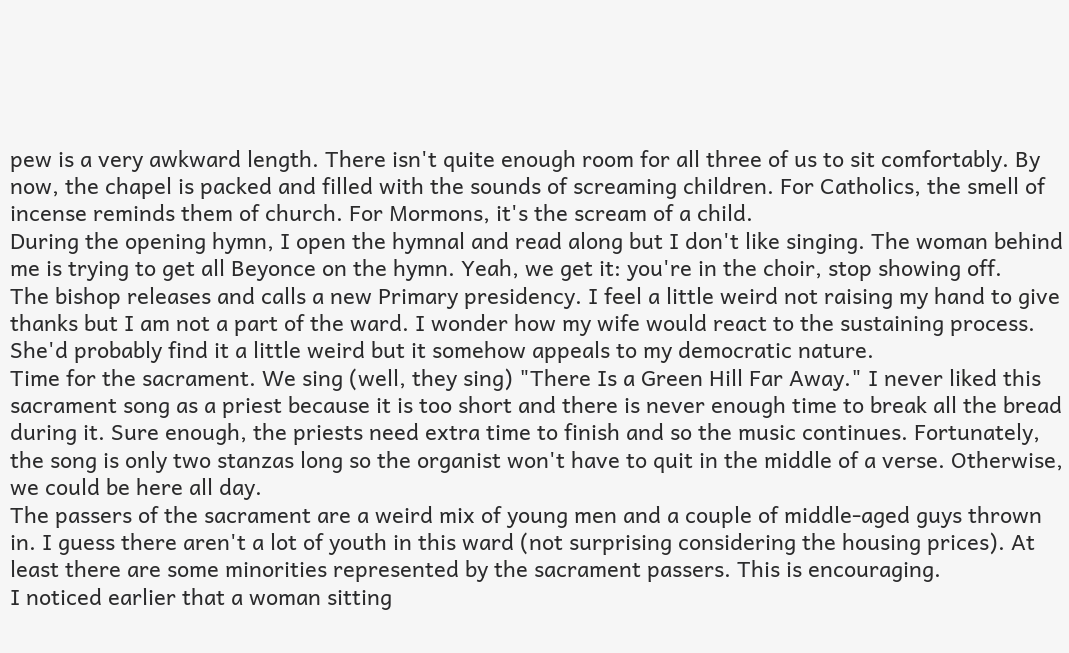pew is a very awkward length. There isn't quite enough room for all three of us to sit comfortably. By now, the chapel is packed and filled with the sounds of screaming children. For Catholics, the smell of incense reminds them of church. For Mormons, it's the scream of a child.
During the opening hymn, I open the hymnal and read along but I don't like singing. The woman behind me is trying to get all Beyonce on the hymn. Yeah, we get it: you're in the choir, stop showing off.
The bishop releases and calls a new Primary presidency. I feel a little weird not raising my hand to give thanks but I am not a part of the ward. I wonder how my wife would react to the sustaining process. She'd probably find it a little weird but it somehow appeals to my democratic nature.
Time for the sacrament. We sing (well, they sing) "There Is a Green Hill Far Away." I never liked this sacrament song as a priest because it is too short and there is never enough time to break all the bread during it. Sure enough, the priests need extra time to finish and so the music continues. Fortunately, the song is only two stanzas long so the organist won't have to quit in the middle of a verse. Otherwise, we could be here all day.
The passers of the sacrament are a weird mix of young men and a couple of middle-aged guys thrown in. I guess there aren't a lot of youth in this ward (not surprising considering the housing prices). At least there are some minorities represented by the sacrament passers. This is encouraging.
I noticed earlier that a woman sitting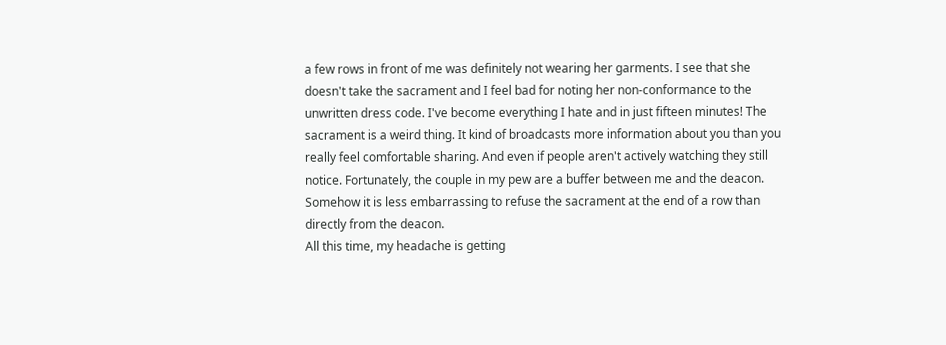a few rows in front of me was definitely not wearing her garments. I see that she doesn't take the sacrament and I feel bad for noting her non-conformance to the unwritten dress code. I've become everything I hate and in just fifteen minutes! The sacrament is a weird thing. It kind of broadcasts more information about you than you really feel comfortable sharing. And even if people aren't actively watching they still notice. Fortunately, the couple in my pew are a buffer between me and the deacon. Somehow it is less embarrassing to refuse the sacrament at the end of a row than directly from the deacon.
All this time, my headache is getting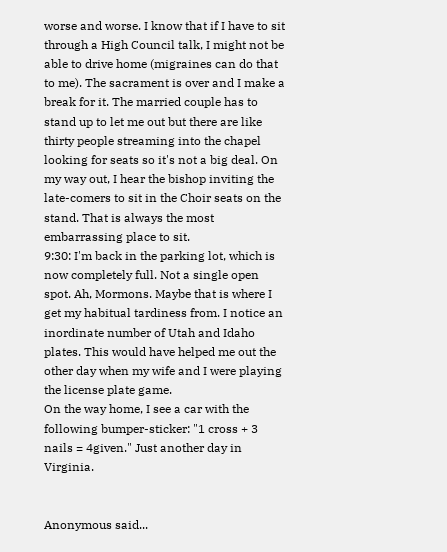worse and worse. I know that if I have to sit through a High Council talk, I might not be able to drive home (migraines can do that to me). The sacrament is over and I make a break for it. The married couple has to stand up to let me out but there are like thirty people streaming into the chapel looking for seats so it's not a big deal. On my way out, I hear the bishop inviting the late-comers to sit in the Choir seats on the stand. That is always the most embarrassing place to sit.
9:30: I'm back in the parking lot, which is now completely full. Not a single open spot. Ah, Mormons. Maybe that is where I get my habitual tardiness from. I notice an inordinate number of Utah and Idaho plates. This would have helped me out the other day when my wife and I were playing the license plate game.
On the way home, I see a car with the following bumper-sticker: "1 cross + 3 nails = 4given." Just another day in Virginia.


Anonymous said...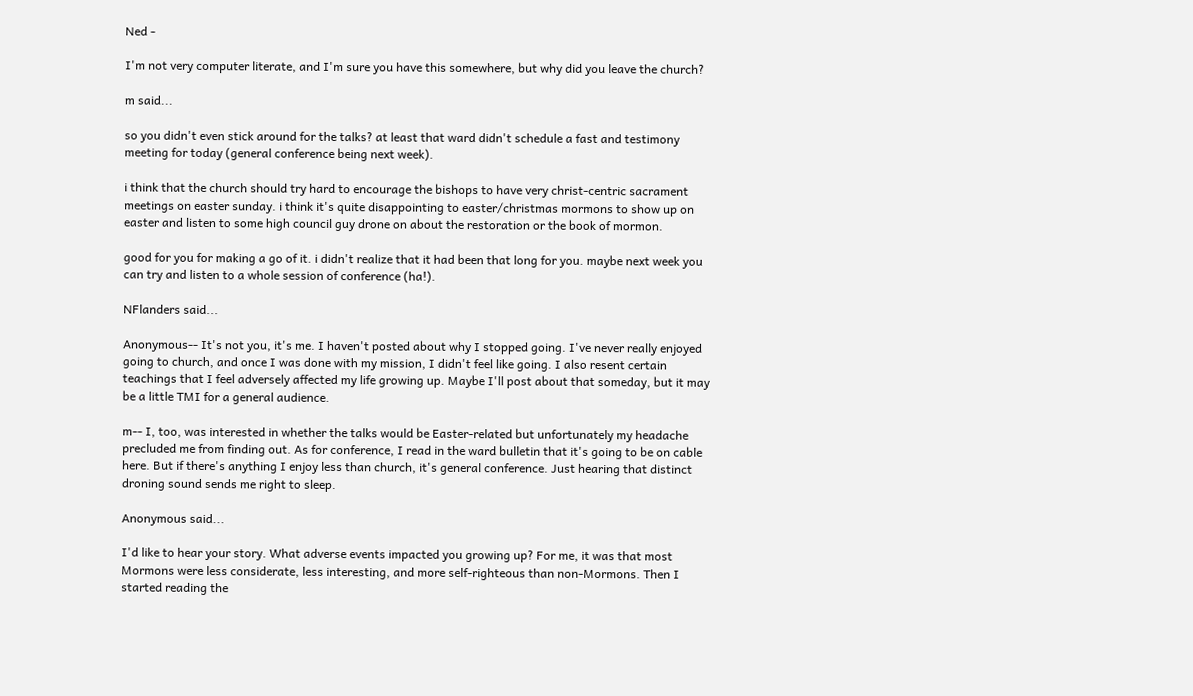Ned -

I'm not very computer literate, and I'm sure you have this somewhere, but why did you leave the church?

m said...

so you didn't even stick around for the talks? at least that ward didn't schedule a fast and testimony meeting for today (general conference being next week).

i think that the church should try hard to encourage the bishops to have very christ-centric sacrament meetings on easter sunday. i think it's quite disappointing to easter/christmas mormons to show up on easter and listen to some high council guy drone on about the restoration or the book of mormon.

good for you for making a go of it. i didn't realize that it had been that long for you. maybe next week you can try and listen to a whole session of conference (ha!).

NFlanders said...

Anonymous-- It's not you, it's me. I haven't posted about why I stopped going. I've never really enjoyed going to church, and once I was done with my mission, I didn't feel like going. I also resent certain teachings that I feel adversely affected my life growing up. Maybe I'll post about that someday, but it may be a little TMI for a general audience.

m-- I, too, was interested in whether the talks would be Easter-related but unfortunately my headache precluded me from finding out. As for conference, I read in the ward bulletin that it's going to be on cable here. But if there's anything I enjoy less than church, it's general conference. Just hearing that distinct droning sound sends me right to sleep.

Anonymous said...

I'd like to hear your story. What adverse events impacted you growing up? For me, it was that most Mormons were less considerate, less interesting, and more self-righteous than non-Mormons. Then I started reading the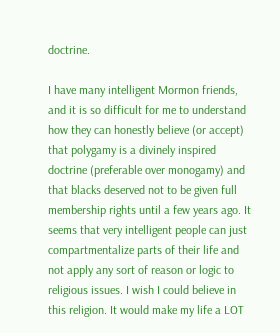doctrine.

I have many intelligent Mormon friends, and it is so difficult for me to understand how they can honestly believe (or accept) that polygamy is a divinely inspired doctrine (preferable over monogamy) and that blacks deserved not to be given full membership rights until a few years ago. It seems that very intelligent people can just compartmentalize parts of their life and not apply any sort of reason or logic to religious issues. I wish I could believe in this religion. It would make my life a LOT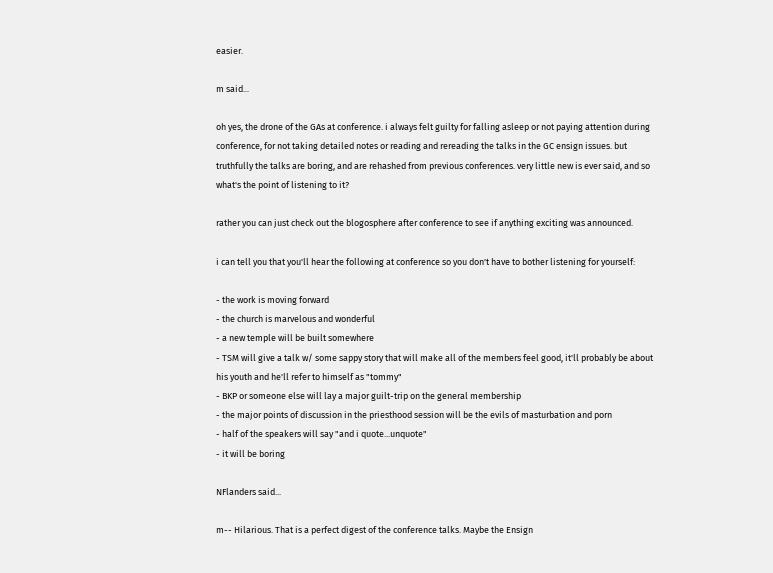easier.

m said...

oh yes, the drone of the GAs at conference. i always felt guilty for falling asleep or not paying attention during conference, for not taking detailed notes or reading and rereading the talks in the GC ensign issues. but truthfully the talks are boring, and are rehashed from previous conferences. very little new is ever said, and so what's the point of listening to it?

rather you can just check out the blogosphere after conference to see if anything exciting was announced.

i can tell you that you'll hear the following at conference so you don't have to bother listening for yourself:

- the work is moving forward
- the church is marvelous and wonderful
- a new temple will be built somewhere
- TSM will give a talk w/ some sappy story that will make all of the members feel good, it'll probably be about his youth and he'll refer to himself as "tommy"
- BKP or someone else will lay a major guilt-trip on the general membership
- the major points of discussion in the priesthood session will be the evils of masturbation and porn
- half of the speakers will say "and i quote...unquote"
- it will be boring

NFlanders said...

m-- Hilarious. That is a perfect digest of the conference talks. Maybe the Ensign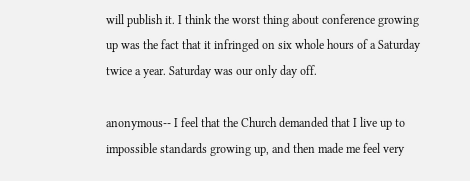will publish it. I think the worst thing about conference growing up was the fact that it infringed on six whole hours of a Saturday twice a year. Saturday was our only day off.

anonymous-- I feel that the Church demanded that I live up to impossible standards growing up, and then made me feel very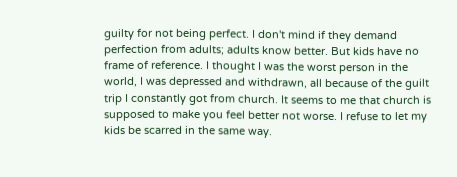guilty for not being perfect. I don't mind if they demand perfection from adults; adults know better. But kids have no frame of reference. I thought I was the worst person in the world, I was depressed and withdrawn, all because of the guilt trip I constantly got from church. It seems to me that church is supposed to make you feel better not worse. I refuse to let my kids be scarred in the same way.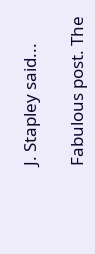J. Stapley said...

Fabulous post. The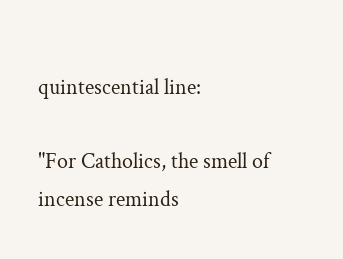quintescential line:

"For Catholics, the smell of incense reminds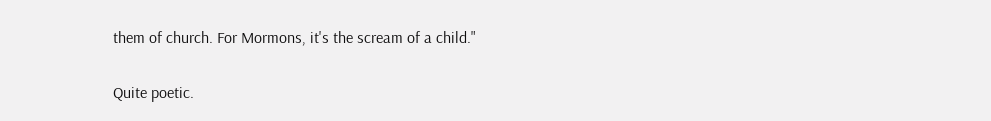them of church. For Mormons, it's the scream of a child."

Quite poetic.